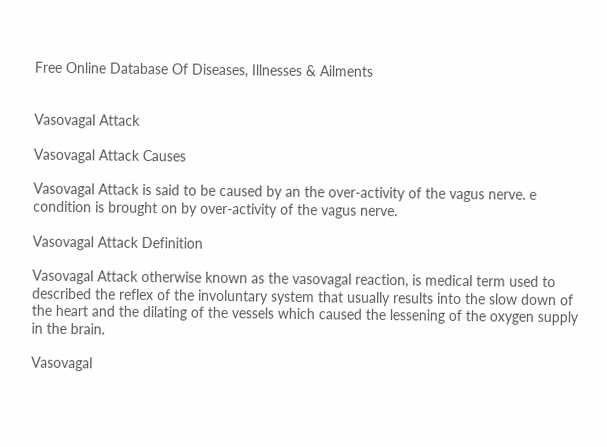Free Online Database Of Diseases, Illnesses & Ailments


Vasovagal Attack

Vasovagal Attack Causes

Vasovagal Attack is said to be caused by an the over-activity of the vagus nerve. e condition is brought on by over-activity of the vagus nerve.

Vasovagal Attack Definition

Vasovagal Attack otherwise known as the vasovagal reaction, is medical term used to described the reflex of the involuntary system that usually results into the slow down of the heart and the dilating of the vessels which caused the lessening of the oxygen supply in the brain.

Vasovagal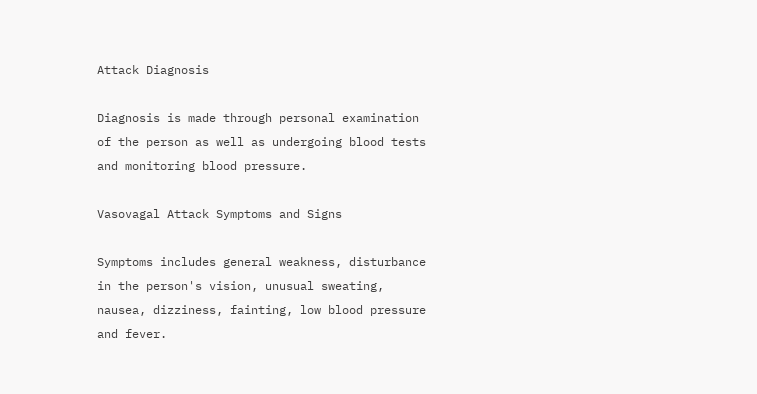Attack Diagnosis

Diagnosis is made through personal examination of the person as well as undergoing blood tests and monitoring blood pressure.

Vasovagal Attack Symptoms and Signs

Symptoms includes general weakness, disturbance in the person's vision, unusual sweating, nausea, dizziness, fainting, low blood pressure and fever.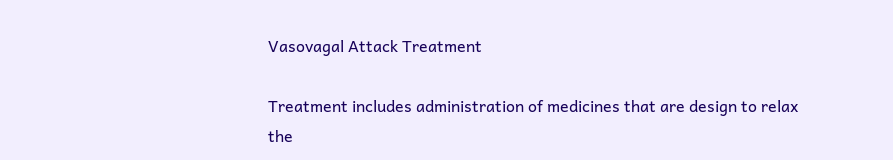Vasovagal Attack Treatment

Treatment includes administration of medicines that are design to relax the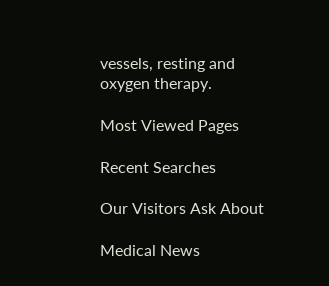vessels, resting and oxygen therapy.

Most Viewed Pages

Recent Searches

Our Visitors Ask About

Medical News